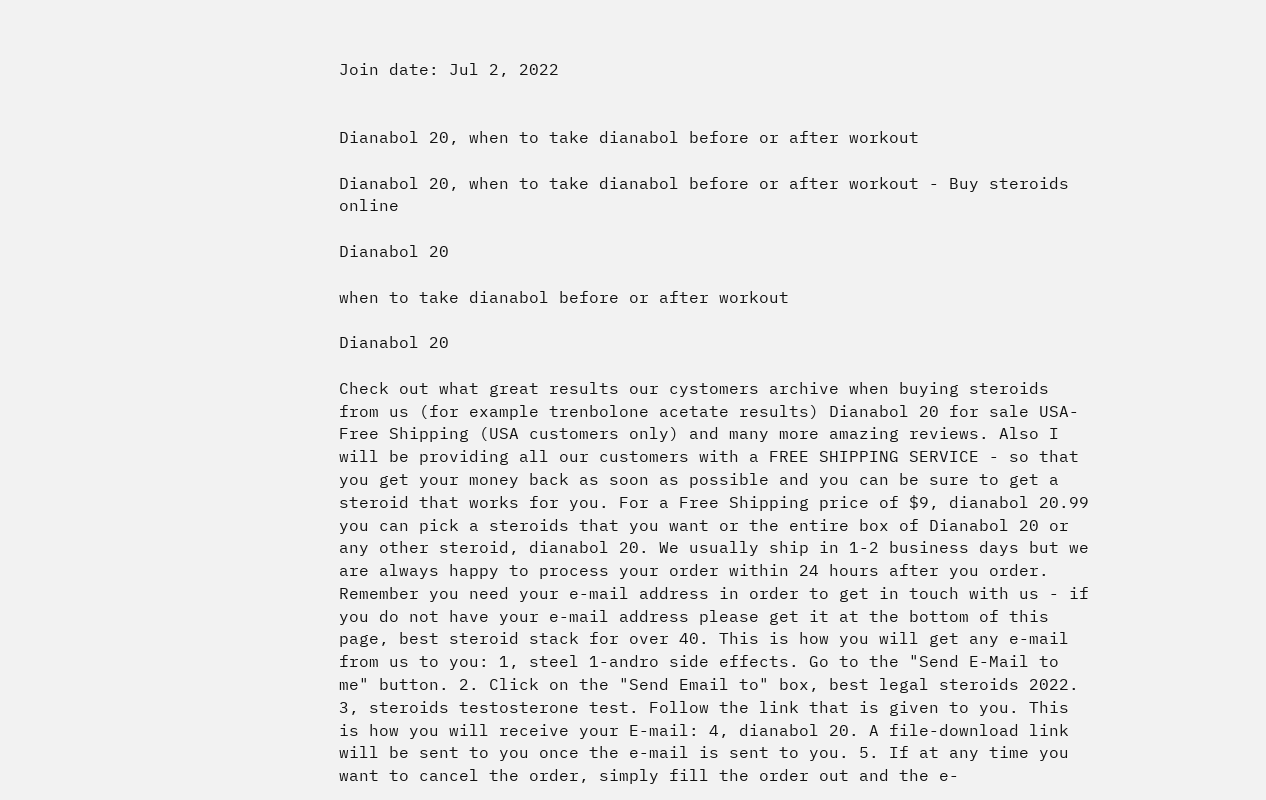Join date: Jul 2, 2022


Dianabol 20, when to take dianabol before or after workout

Dianabol 20, when to take dianabol before or after workout - Buy steroids online

Dianabol 20

when to take dianabol before or after workout

Dianabol 20

Check out what great results our cystomers archive when buying steroids from us (for example trenbolone acetate results) Dianabol 20 for sale USA- Free Shipping (USA customers only) and many more amazing reviews. Also I will be providing all our customers with a FREE SHIPPING SERVICE - so that you get your money back as soon as possible and you can be sure to get a steroid that works for you. For a Free Shipping price of $9, dianabol 20.99 you can pick a steroids that you want or the entire box of Dianabol 20 or any other steroid, dianabol 20. We usually ship in 1-2 business days but we are always happy to process your order within 24 hours after you order. Remember you need your e-mail address in order to get in touch with us - if you do not have your e-mail address please get it at the bottom of this page, best steroid stack for over 40. This is how you will get any e-mail from us to you: 1, steel 1-andro side effects. Go to the "Send E-Mail to me" button. 2. Click on the "Send Email to" box, best legal steroids 2022. 3, steroids testosterone test. Follow the link that is given to you. This is how you will receive your E-mail: 4, dianabol 20. A file-download link will be sent to you once the e-mail is sent to you. 5. If at any time you want to cancel the order, simply fill the order out and the e-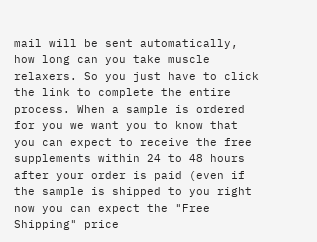mail will be sent automatically, how long can you take muscle relaxers. So you just have to click the link to complete the entire process. When a sample is ordered for you we want you to know that you can expect to receive the free supplements within 24 to 48 hours after your order is paid (even if the sample is shipped to you right now you can expect the "Free Shipping" price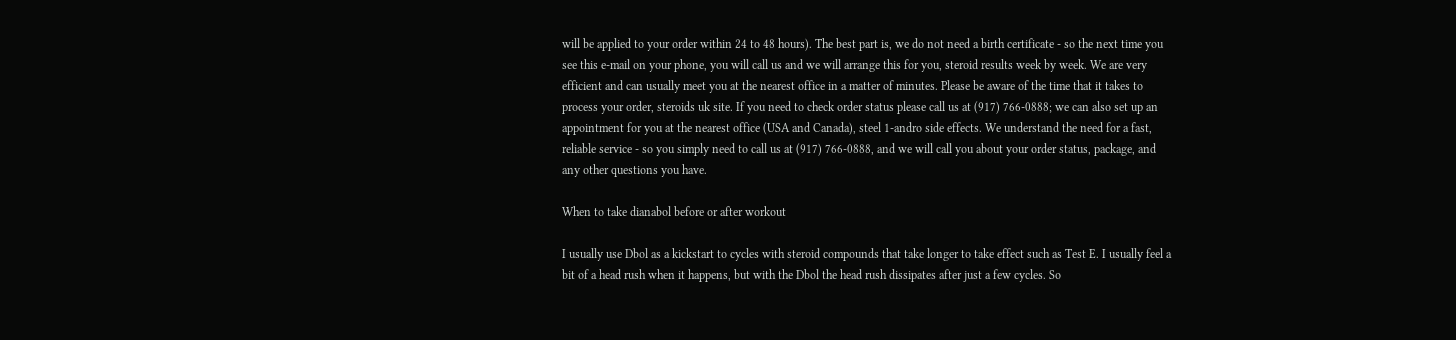will be applied to your order within 24 to 48 hours). The best part is, we do not need a birth certificate - so the next time you see this e-mail on your phone, you will call us and we will arrange this for you, steroid results week by week. We are very efficient and can usually meet you at the nearest office in a matter of minutes. Please be aware of the time that it takes to process your order, steroids uk site. If you need to check order status please call us at (917) 766-0888; we can also set up an appointment for you at the nearest office (USA and Canada), steel 1-andro side effects. We understand the need for a fast, reliable service - so you simply need to call us at (917) 766-0888, and we will call you about your order status, package, and any other questions you have.

When to take dianabol before or after workout

I usually use Dbol as a kickstart to cycles with steroid compounds that take longer to take effect such as Test E. I usually feel a bit of a head rush when it happens, but with the Dbol the head rush dissipates after just a few cycles. So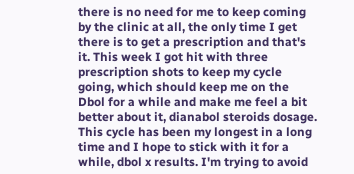there is no need for me to keep coming by the clinic at all, the only time I get there is to get a prescription and that's it. This week I got hit with three prescription shots to keep my cycle going, which should keep me on the Dbol for a while and make me feel a bit better about it, dianabol steroids dosage. This cycle has been my longest in a long time and I hope to stick with it for a while, dbol x results. I'm trying to avoid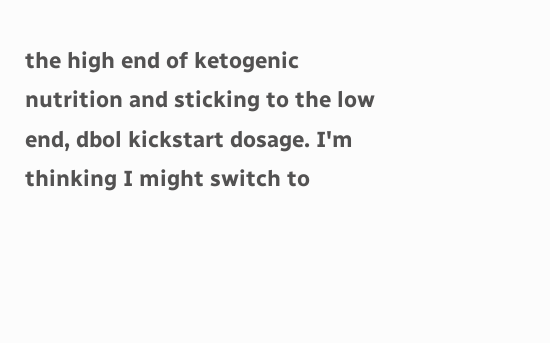the high end of ketogenic nutrition and sticking to the low end, dbol kickstart dosage. I'm thinking I might switch to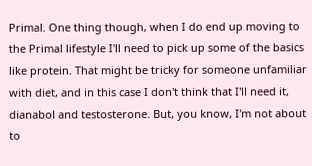Primal. One thing though, when I do end up moving to the Primal lifestyle I'll need to pick up some of the basics like protein. That might be tricky for someone unfamiliar with diet, and in this case I don't think that I'll need it, dianabol and testosterone. But, you know, I'm not about to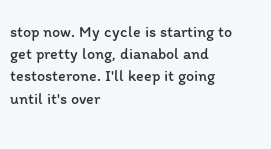stop now. My cycle is starting to get pretty long, dianabol and testosterone. I'll keep it going until it's over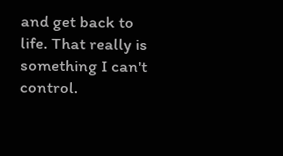and get back to life. That really is something I can't control.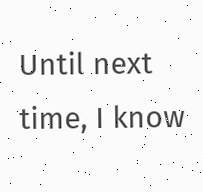Until next time, I know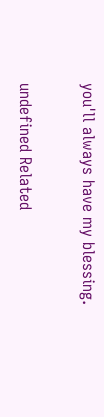you'll always have my blessing.

undefined Related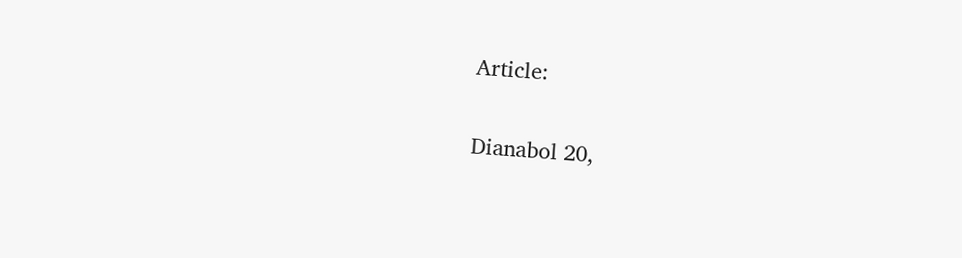Article:

Dianabol 20,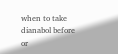when to take dianabol before or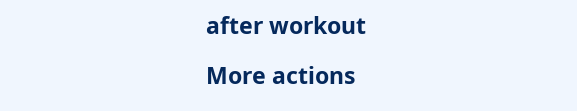after workout

More actions